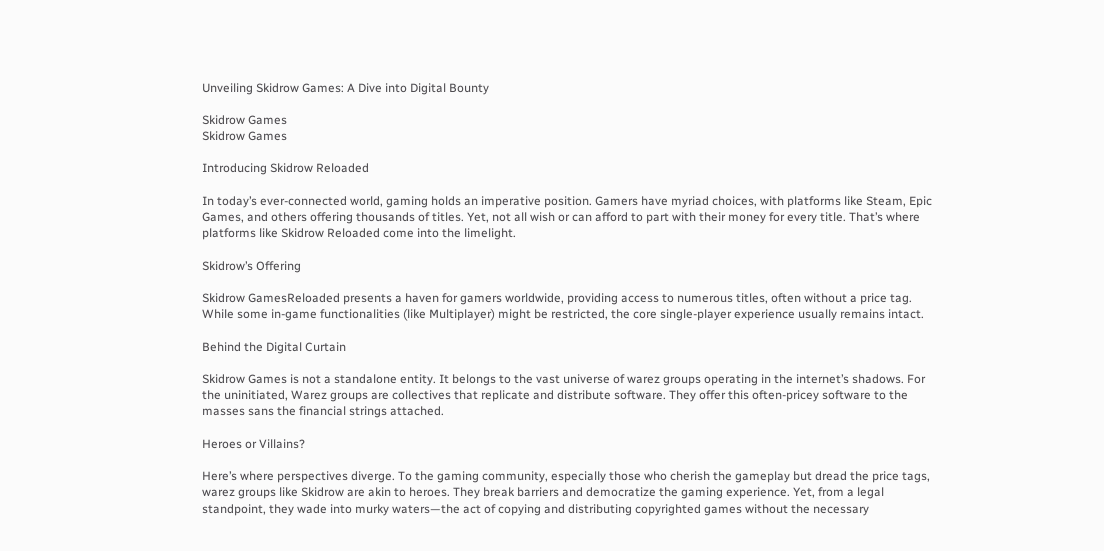Unveiling Skidrow Games: A Dive into Digital Bounty

Skidrow Games
Skidrow Games

Introducing Skidrow Reloaded

In today’s ever-connected world, gaming holds an imperative position. Gamers have myriad choices, with platforms like Steam, Epic Games, and others offering thousands of titles. Yet, not all wish or can afford to part with their money for every title. That’s where platforms like Skidrow Reloaded come into the limelight.

Skidrow’s Offering

Skidrow GamesReloaded presents a haven for gamers worldwide, providing access to numerous titles, often without a price tag. While some in-game functionalities (like Multiplayer) might be restricted, the core single-player experience usually remains intact.

Behind the Digital Curtain

Skidrow Games is not a standalone entity. It belongs to the vast universe of warez groups operating in the internet’s shadows. For the uninitiated, Warez groups are collectives that replicate and distribute software. They offer this often-pricey software to the masses sans the financial strings attached.

Heroes or Villains?

Here’s where perspectives diverge. To the gaming community, especially those who cherish the gameplay but dread the price tags, warez groups like Skidrow are akin to heroes. They break barriers and democratize the gaming experience. Yet, from a legal standpoint, they wade into murky waters—the act of copying and distributing copyrighted games without the necessary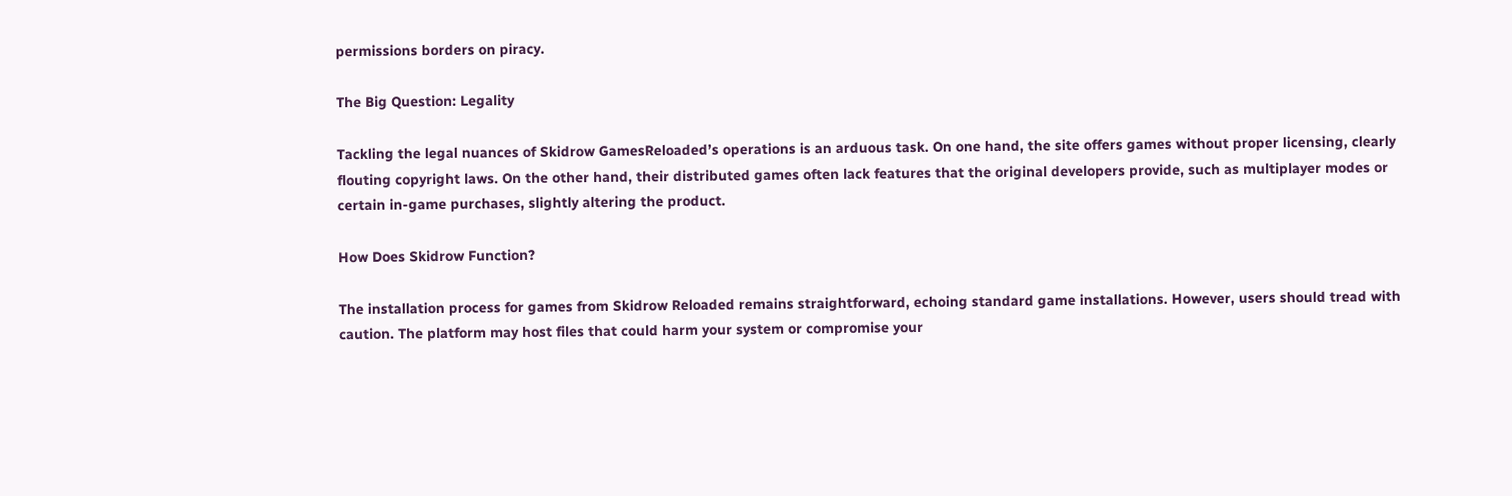permissions borders on piracy.

The Big Question: Legality

Tackling the legal nuances of Skidrow GamesReloaded’s operations is an arduous task. On one hand, the site offers games without proper licensing, clearly flouting copyright laws. On the other hand, their distributed games often lack features that the original developers provide, such as multiplayer modes or certain in-game purchases, slightly altering the product.

How Does Skidrow Function?

The installation process for games from Skidrow Reloaded remains straightforward, echoing standard game installations. However, users should tread with caution. The platform may host files that could harm your system or compromise your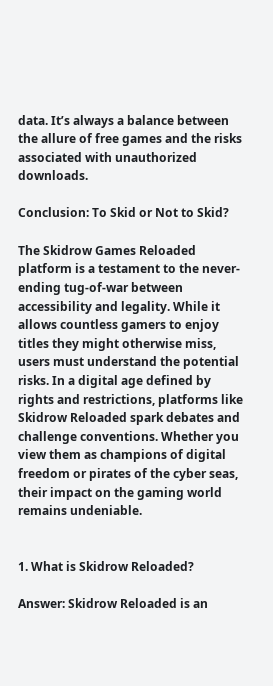data. It’s always a balance between the allure of free games and the risks associated with unauthorized downloads.

Conclusion: To Skid or Not to Skid?

The Skidrow Games Reloaded platform is a testament to the never-ending tug-of-war between accessibility and legality. While it allows countless gamers to enjoy titles they might otherwise miss, users must understand the potential risks. In a digital age defined by rights and restrictions, platforms like Skidrow Reloaded spark debates and challenge conventions. Whether you view them as champions of digital freedom or pirates of the cyber seas, their impact on the gaming world remains undeniable.


1. What is Skidrow Reloaded?

Answer: Skidrow Reloaded is an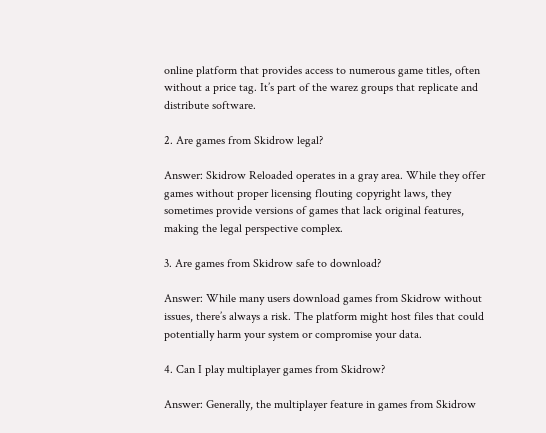online platform that provides access to numerous game titles, often without a price tag. It’s part of the warez groups that replicate and distribute software.

2. Are games from Skidrow legal?

Answer: Skidrow Reloaded operates in a gray area. While they offer games without proper licensing flouting copyright laws, they sometimes provide versions of games that lack original features, making the legal perspective complex.

3. Are games from Skidrow safe to download?

Answer: While many users download games from Skidrow without issues, there’s always a risk. The platform might host files that could potentially harm your system or compromise your data.

4. Can I play multiplayer games from Skidrow?

Answer: Generally, the multiplayer feature in games from Skidrow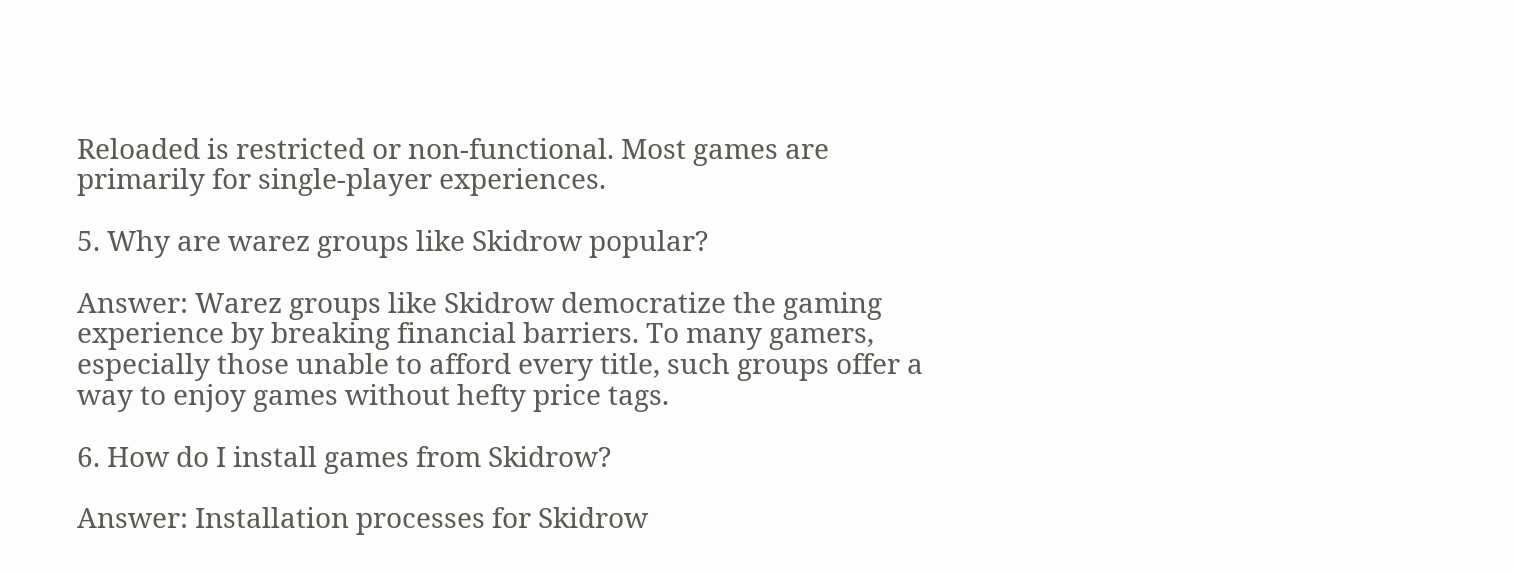Reloaded is restricted or non-functional. Most games are primarily for single-player experiences.

5. Why are warez groups like Skidrow popular?

Answer: Warez groups like Skidrow democratize the gaming experience by breaking financial barriers. To many gamers, especially those unable to afford every title, such groups offer a way to enjoy games without hefty price tags.

6. How do I install games from Skidrow?

Answer: Installation processes for Skidrow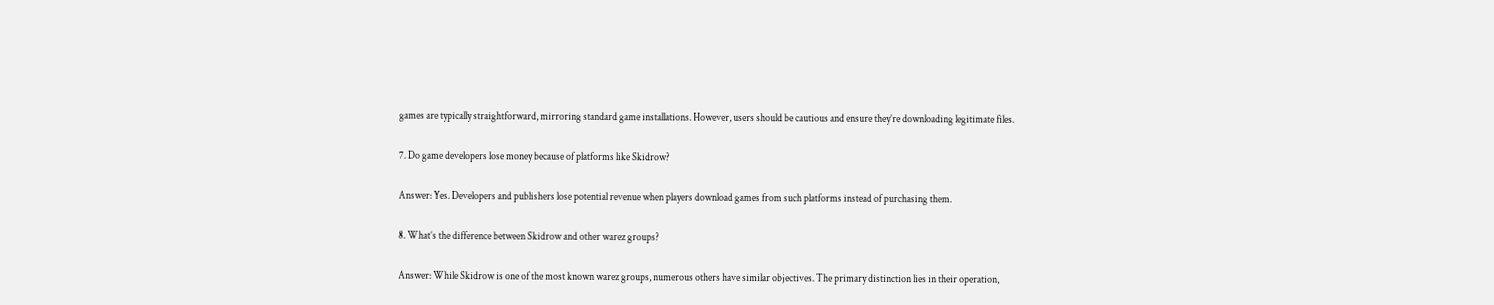games are typically straightforward, mirroring standard game installations. However, users should be cautious and ensure they’re downloading legitimate files.

7. Do game developers lose money because of platforms like Skidrow?

Answer: Yes. Developers and publishers lose potential revenue when players download games from such platforms instead of purchasing them.

8. What’s the difference between Skidrow and other warez groups?

Answer: While Skidrow is one of the most known warez groups, numerous others have similar objectives. The primary distinction lies in their operation,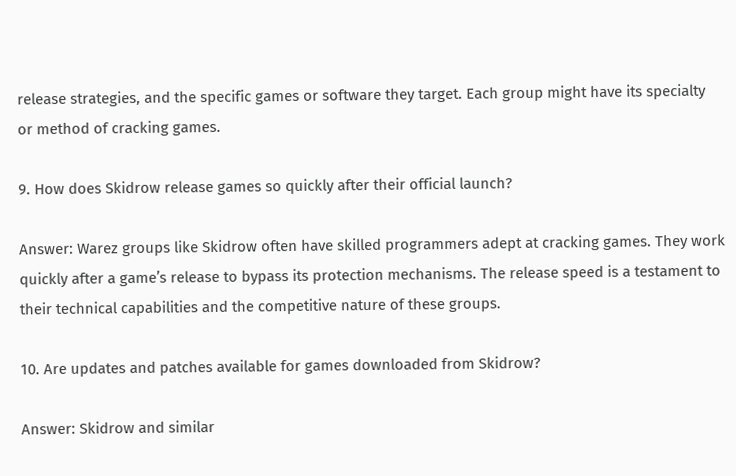release strategies, and the specific games or software they target. Each group might have its specialty or method of cracking games.

9. How does Skidrow release games so quickly after their official launch?

Answer: Warez groups like Skidrow often have skilled programmers adept at cracking games. They work quickly after a game’s release to bypass its protection mechanisms. The release speed is a testament to their technical capabilities and the competitive nature of these groups.

10. Are updates and patches available for games downloaded from Skidrow?

Answer: Skidrow and similar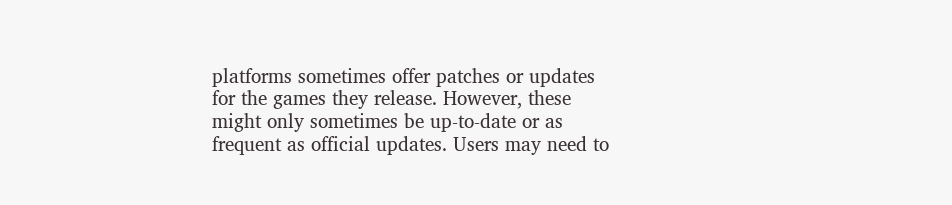platforms sometimes offer patches or updates for the games they release. However, these might only sometimes be up-to-date or as frequent as official updates. Users may need to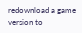redownload a game version to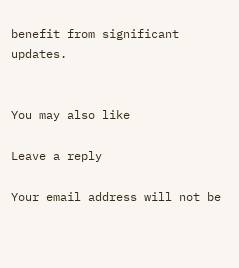benefit from significant updates.


You may also like

Leave a reply

Your email address will not be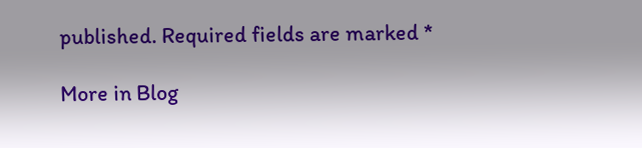published. Required fields are marked *

More in Blog